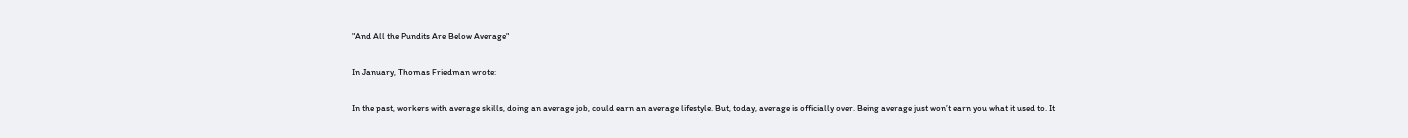"And All the Pundits Are Below Average"

In January, Thomas Friedman wrote:

In the past, workers with average skills, doing an average job, could earn an average lifestyle. But, today, average is officially over. Being average just won’t earn you what it used to. It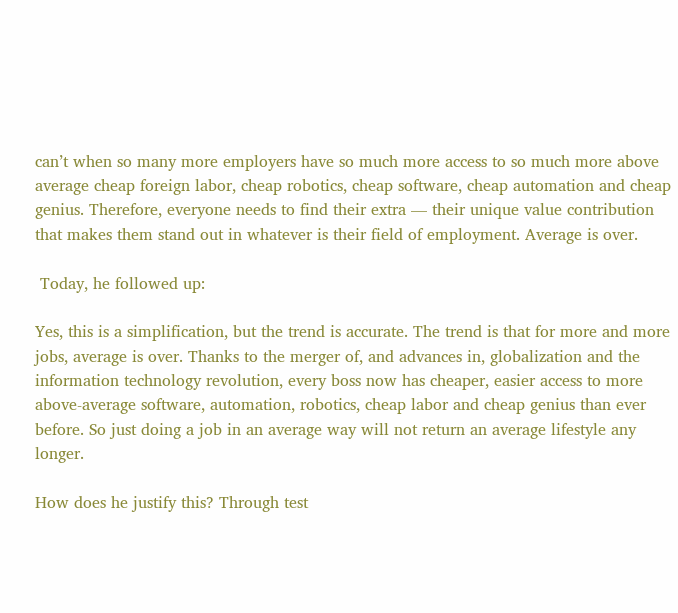can’t when so many more employers have so much more access to so much more above average cheap foreign labor, cheap robotics, cheap software, cheap automation and cheap genius. Therefore, everyone needs to find their extra — their unique value contribution that makes them stand out in whatever is their field of employment. Average is over.

 Today, he followed up:

Yes, this is a simplification, but the trend is accurate. The trend is that for more and more jobs, average is over. Thanks to the merger of, and advances in, globalization and the information technology revolution, every boss now has cheaper, easier access to more above-average software, automation, robotics, cheap labor and cheap genius than ever before. So just doing a job in an average way will not return an average lifestyle any longer.

How does he justify this? Through test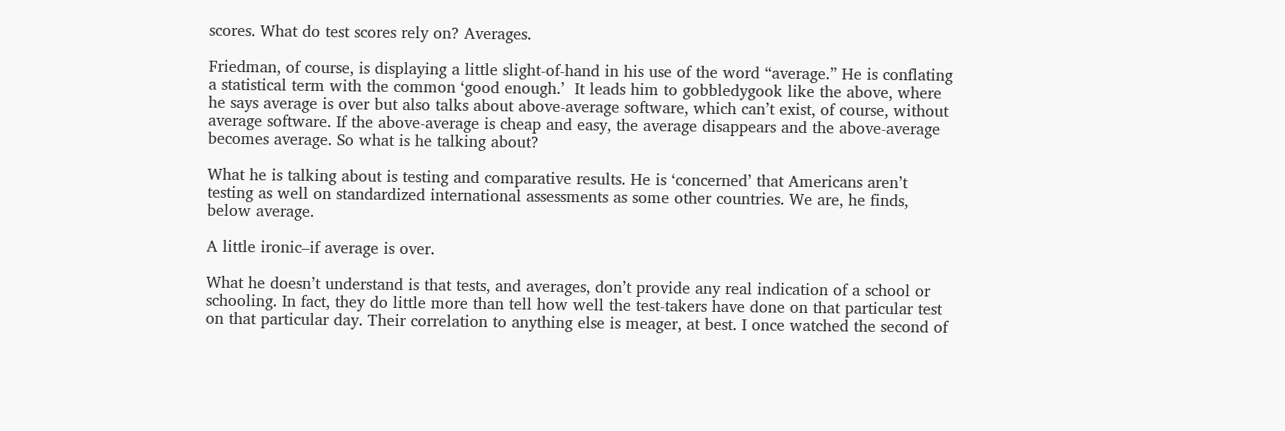scores. What do test scores rely on? Averages.

Friedman, of course, is displaying a little slight-of-hand in his use of the word “average.” He is conflating a statistical term with the common ‘good enough.’  It leads him to gobbledygook like the above, where he says average is over but also talks about above-average software, which can’t exist, of course, without average software. If the above-average is cheap and easy, the average disappears and the above-average becomes average. So what is he talking about?

What he is talking about is testing and comparative results. He is ‘concerned’ that Americans aren’t testing as well on standardized international assessments as some other countries. We are, he finds, below average.

A little ironic–if average is over.

What he doesn’t understand is that tests, and averages, don’t provide any real indication of a school or schooling. In fact, they do little more than tell how well the test-takers have done on that particular test on that particular day. Their correlation to anything else is meager, at best. I once watched the second of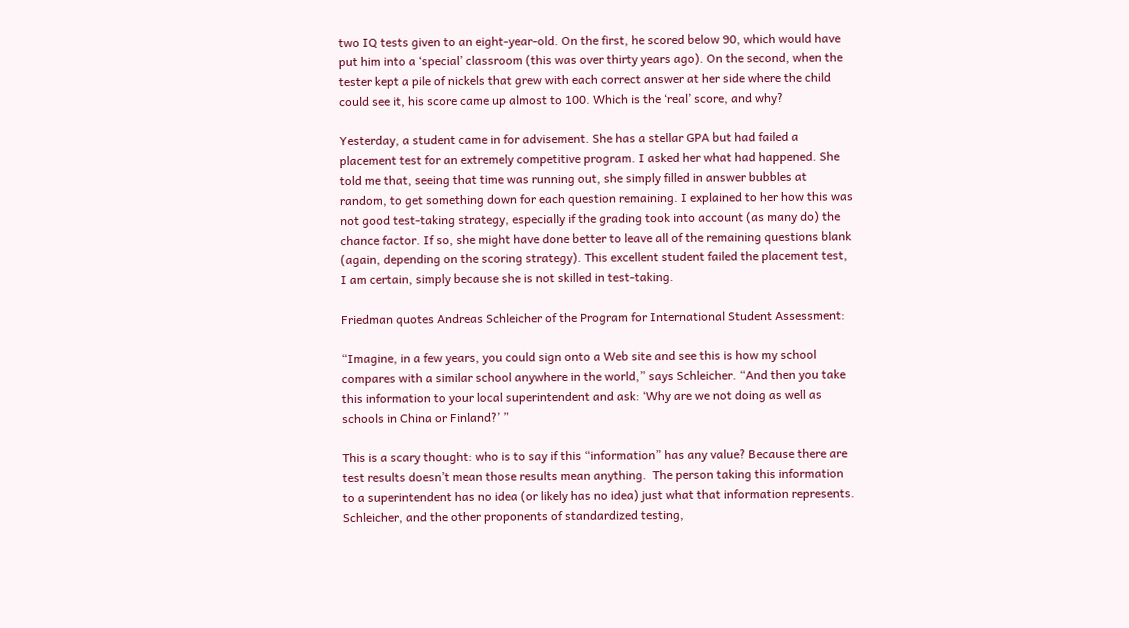two IQ tests given to an eight-year-old. On the first, he scored below 90, which would have put him into a ‘special’ classroom (this was over thirty years ago). On the second, when the tester kept a pile of nickels that grew with each correct answer at her side where the child could see it, his score came up almost to 100. Which is the ‘real’ score, and why?

Yesterday, a student came in for advisement. She has a stellar GPA but had failed a placement test for an extremely competitive program. I asked her what had happened. She told me that, seeing that time was running out, she simply filled in answer bubbles at random, to get something down for each question remaining. I explained to her how this was not good test-taking strategy, especially if the grading took into account (as many do) the chance factor. If so, she might have done better to leave all of the remaining questions blank (again, depending on the scoring strategy). This excellent student failed the placement test, I am certain, simply because she is not skilled in test-taking.

Friedman quotes Andreas Schleicher of the Program for International Student Assessment:

“Imagine, in a few years, you could sign onto a Web site and see this is how my school compares with a similar school anywhere in the world,” says Schleicher. “And then you take this information to your local superintendent and ask: ‘Why are we not doing as well as schools in China or Finland?’ ”

This is a scary thought: who is to say if this “information” has any value? Because there are test results doesn’t mean those results mean anything.  The person taking this information to a superintendent has no idea (or likely has no idea) just what that information represents. Schleicher, and the other proponents of standardized testing,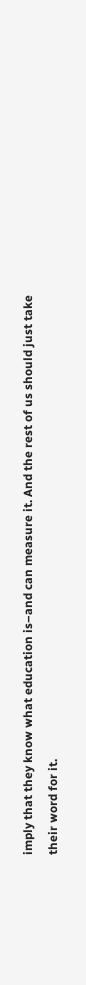imply that they know what education is–and can measure it. And the rest of us should just take their word for it.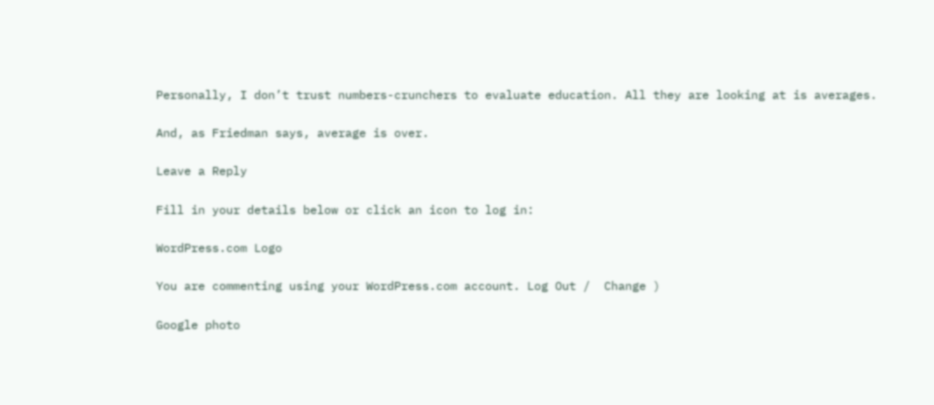Personally, I don’t trust numbers-crunchers to evaluate education. All they are looking at is averages.

And, as Friedman says, average is over.

Leave a Reply

Fill in your details below or click an icon to log in:

WordPress.com Logo

You are commenting using your WordPress.com account. Log Out /  Change )

Google photo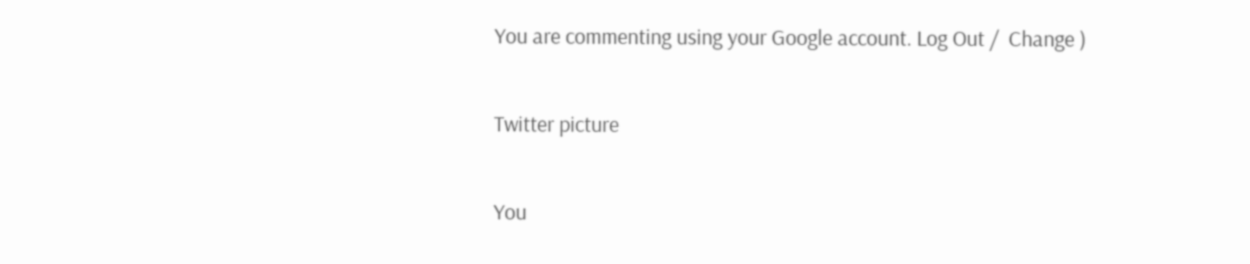You are commenting using your Google account. Log Out /  Change )

Twitter picture

You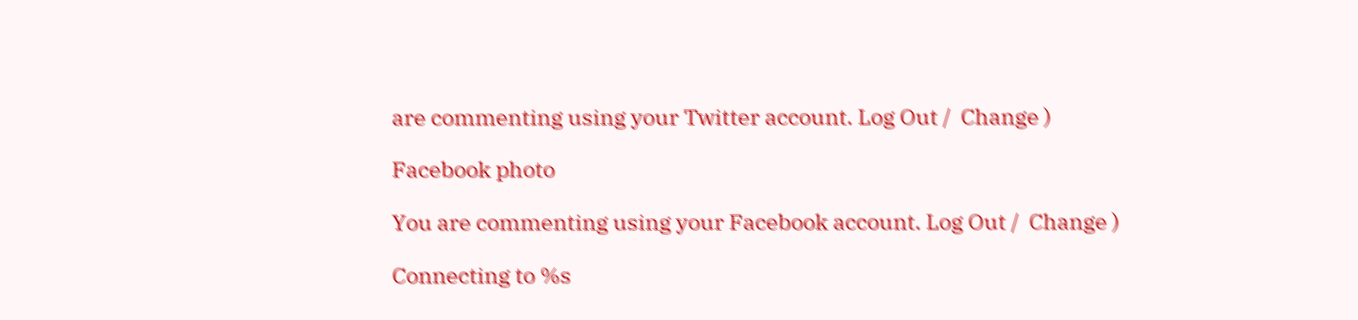are commenting using your Twitter account. Log Out /  Change )

Facebook photo

You are commenting using your Facebook account. Log Out /  Change )

Connecting to %s